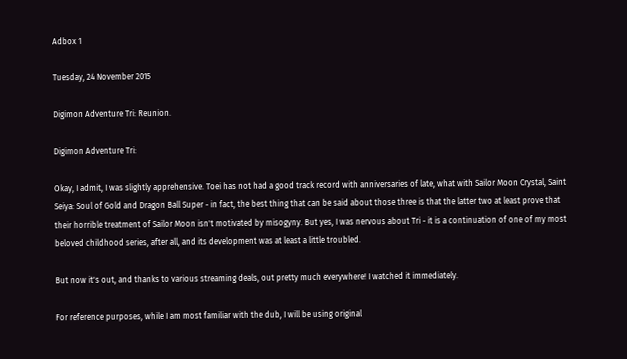Adbox 1

Tuesday, 24 November 2015

Digimon Adventure Tri: Reunion.

Digimon Adventure Tri:

Okay, I admit, I was slightly apprehensive. Toei has not had a good track record with anniversaries of late, what with Sailor Moon Crystal, Saint Seiya: Soul of Gold and Dragon Ball Super - in fact, the best thing that can be said about those three is that the latter two at least prove that their horrible treatment of Sailor Moon isn't motivated by misogyny. But yes, I was nervous about Tri - it is a continuation of one of my most beloved childhood series, after all, and its development was at least a little troubled.

But now it's out, and thanks to various streaming deals, out pretty much everywhere! I watched it immediately.

For reference purposes, while I am most familiar with the dub, I will be using original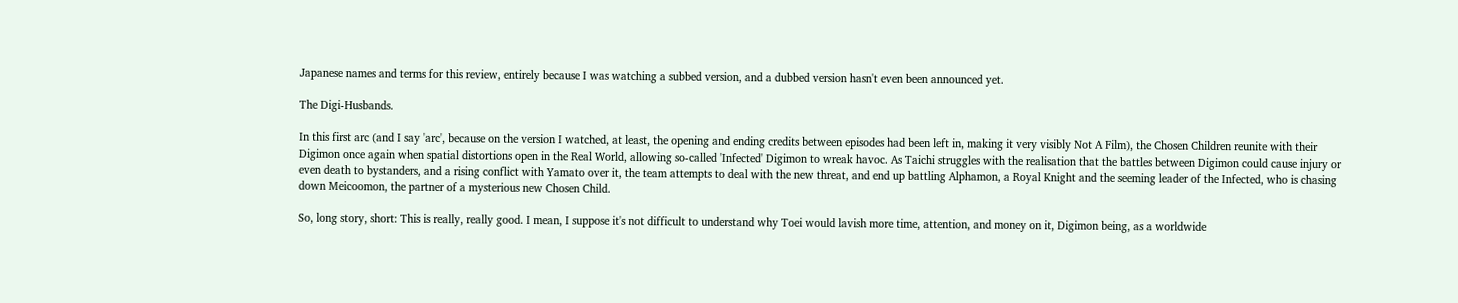Japanese names and terms for this review, entirely because I was watching a subbed version, and a dubbed version hasn't even been announced yet.

The Digi-Husbands.

In this first arc (and I say 'arc', because on the version I watched, at least, the opening and ending credits between episodes had been left in, making it very visibly Not A Film), the Chosen Children reunite with their Digimon once again when spatial distortions open in the Real World, allowing so-called 'Infected' Digimon to wreak havoc. As Taichi struggles with the realisation that the battles between Digimon could cause injury or even death to bystanders, and a rising conflict with Yamato over it, the team attempts to deal with the new threat, and end up battling Alphamon, a Royal Knight and the seeming leader of the Infected, who is chasing down Meicoomon, the partner of a mysterious new Chosen Child.

So, long story, short: This is really, really good. I mean, I suppose it's not difficult to understand why Toei would lavish more time, attention, and money on it, Digimon being, as a worldwide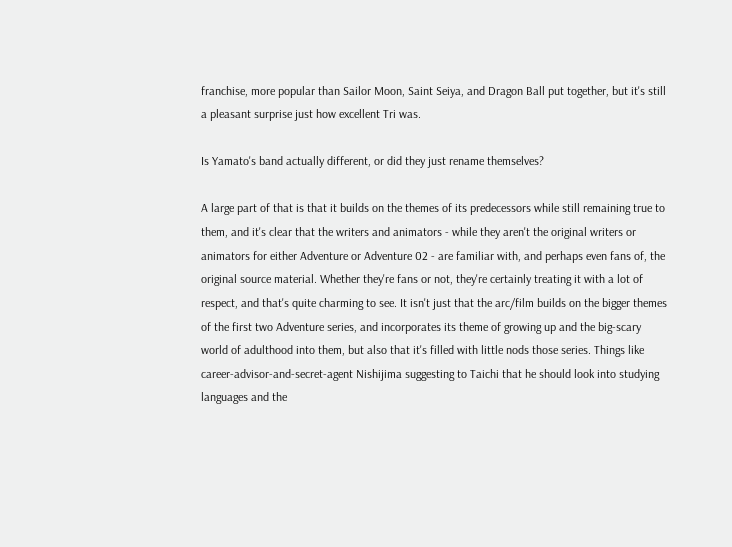franchise, more popular than Sailor Moon, Saint Seiya, and Dragon Ball put together, but it's still a pleasant surprise just how excellent Tri was.

Is Yamato's band actually different, or did they just rename themselves?

A large part of that is that it builds on the themes of its predecessors while still remaining true to them, and it's clear that the writers and animators - while they aren't the original writers or animators for either Adventure or Adventure 02 - are familiar with, and perhaps even fans of, the original source material. Whether they're fans or not, they're certainly treating it with a lot of respect, and that's quite charming to see. It isn't just that the arc/film builds on the bigger themes of the first two Adventure series, and incorporates its theme of growing up and the big-scary world of adulthood into them, but also that it's filled with little nods those series. Things like career-advisor-and-secret-agent Nishijima suggesting to Taichi that he should look into studying languages and the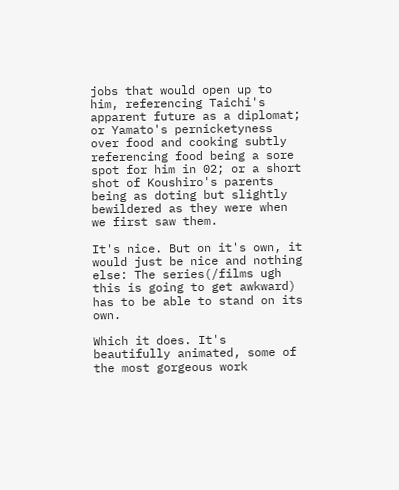jobs that would open up to him, referencing Taichi's apparent future as a diplomat; or Yamato's pernicketyness over food and cooking subtly referencing food being a sore spot for him in 02; or a short shot of Koushiro's parents being as doting but slightly bewildered as they were when we first saw them.

It's nice. But on it's own, it would just be nice and nothing else: The series(/films ugh this is going to get awkward) has to be able to stand on its own.

Which it does. It's beautifully animated, some of the most gorgeous work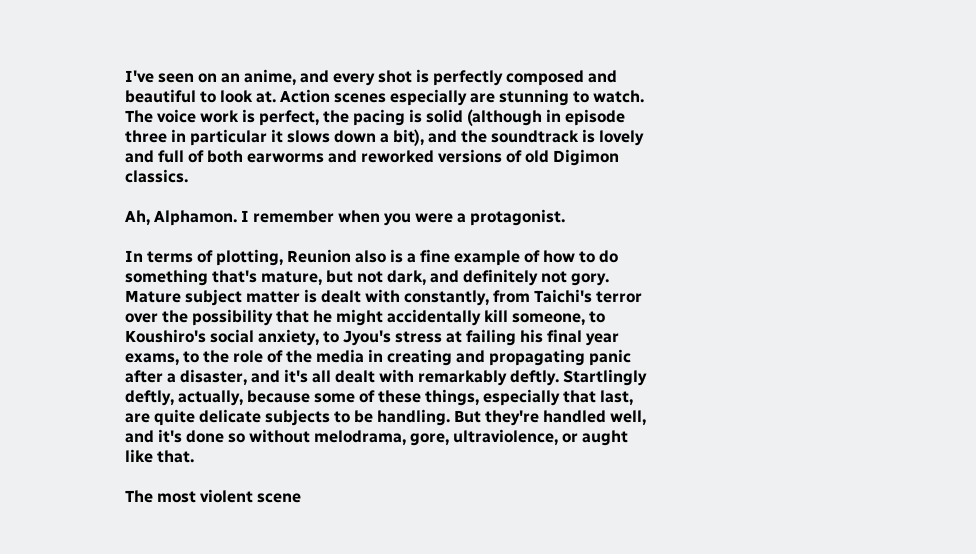I've seen on an anime, and every shot is perfectly composed and beautiful to look at. Action scenes especially are stunning to watch. The voice work is perfect, the pacing is solid (although in episode three in particular it slows down a bit), and the soundtrack is lovely and full of both earworms and reworked versions of old Digimon classics.

Ah, Alphamon. I remember when you were a protagonist.

In terms of plotting, Reunion also is a fine example of how to do something that's mature, but not dark, and definitely not gory. Mature subject matter is dealt with constantly, from Taichi's terror over the possibility that he might accidentally kill someone, to Koushiro's social anxiety, to Jyou's stress at failing his final year exams, to the role of the media in creating and propagating panic after a disaster, and it's all dealt with remarkably deftly. Startlingly deftly, actually, because some of these things, especially that last, are quite delicate subjects to be handling. But they're handled well, and it's done so without melodrama, gore, ultraviolence, or aught like that.

The most violent scene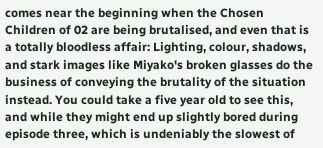comes near the beginning when the Chosen Children of 02 are being brutalised, and even that is a totally bloodless affair: Lighting, colour, shadows, and stark images like Miyako's broken glasses do the business of conveying the brutality of the situation instead. You could take a five year old to see this, and while they might end up slightly bored during episode three, which is undeniably the slowest of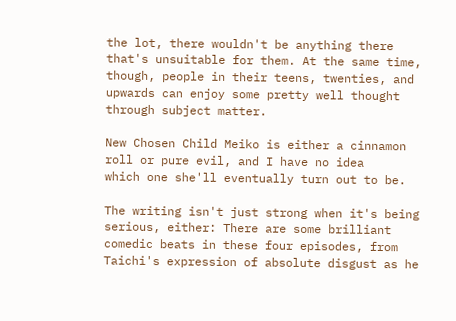the lot, there wouldn't be anything there that's unsuitable for them. At the same time, though, people in their teens, twenties, and upwards can enjoy some pretty well thought through subject matter.

New Chosen Child Meiko is either a cinnamon roll or pure evil, and I have no idea
which one she'll eventually turn out to be.

The writing isn't just strong when it's being serious, either: There are some brilliant comedic beats in these four episodes, from Taichi's expression of absolute disgust as he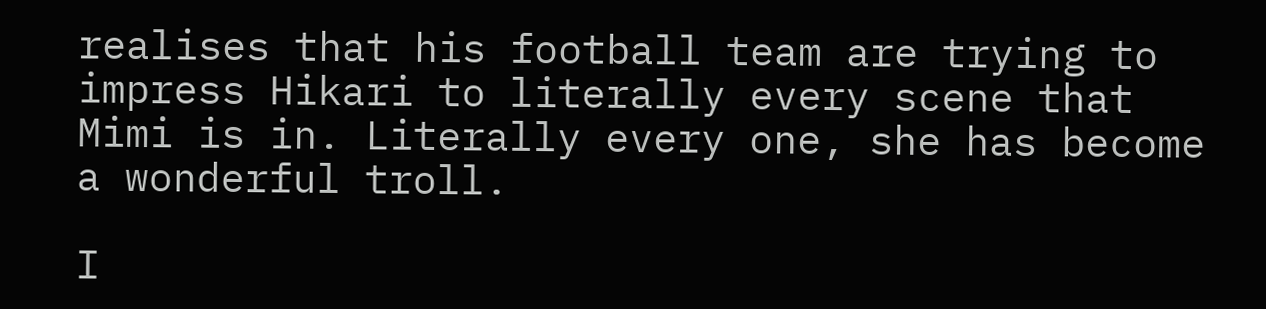realises that his football team are trying to impress Hikari to literally every scene that Mimi is in. Literally every one, she has become a wonderful troll.

I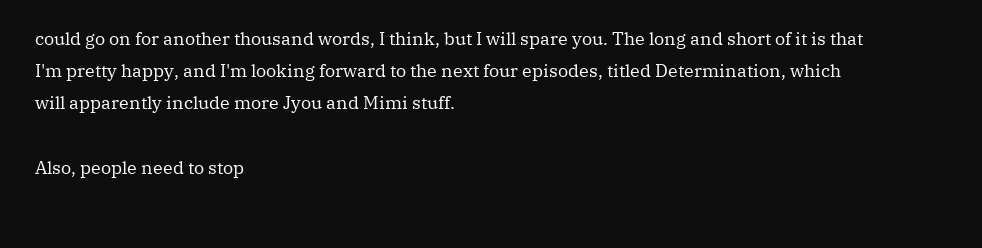could go on for another thousand words, I think, but I will spare you. The long and short of it is that I'm pretty happy, and I'm looking forward to the next four episodes, titled Determination, which will apparently include more Jyou and Mimi stuff.

Also, people need to stop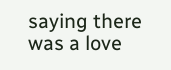saying there was a love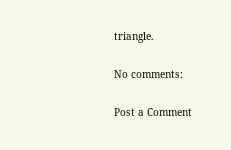triangle.

No comments:

Post a Comment